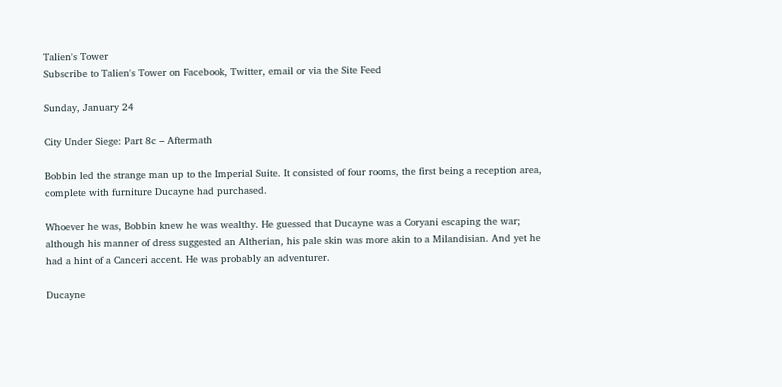Talien's Tower
Subscribe to Talien's Tower on Facebook, Twitter, email or via the Site Feed

Sunday, January 24

City Under Siege: Part 8c – Aftermath

Bobbin led the strange man up to the Imperial Suite. It consisted of four rooms, the first being a reception area, complete with furniture Ducayne had purchased.

Whoever he was, Bobbin knew he was wealthy. He guessed that Ducayne was a Coryani escaping the war; although his manner of dress suggested an Altherian, his pale skin was more akin to a Milandisian. And yet he had a hint of a Canceri accent. He was probably an adventurer.

Ducayne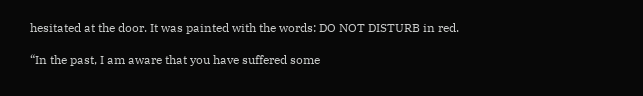hesitated at the door. It was painted with the words: DO NOT DISTURB in red.

“In the past, I am aware that you have suffered some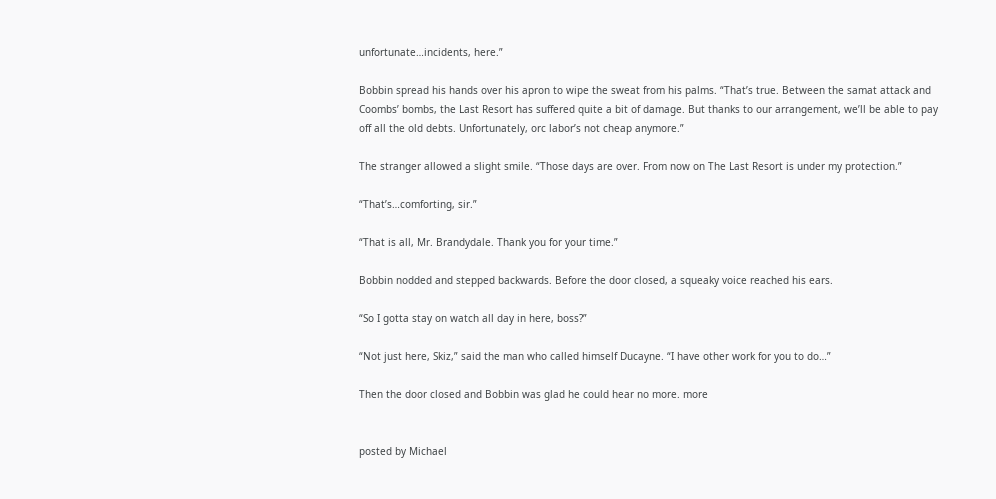unfortunate…incidents, here.”

Bobbin spread his hands over his apron to wipe the sweat from his palms. “That’s true. Between the samat attack and Coombs’ bombs, the Last Resort has suffered quite a bit of damage. But thanks to our arrangement, we’ll be able to pay off all the old debts. Unfortunately, orc labor’s not cheap anymore.”

The stranger allowed a slight smile. “Those days are over. From now on The Last Resort is under my protection.”

“That’s…comforting, sir.”

“That is all, Mr. Brandydale. Thank you for your time.”

Bobbin nodded and stepped backwards. Before the door closed, a squeaky voice reached his ears.

“So I gotta stay on watch all day in here, boss?”

“Not just here, Skiz,” said the man who called himself Ducayne. “I have other work for you to do…”

Then the door closed and Bobbin was glad he could hear no more. more


posted by Michael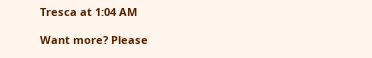Tresca at 1:04 AM

Want more? Please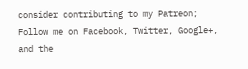consider contributing to my Patreon; Follow me on Facebook, Twitter, Google+, and the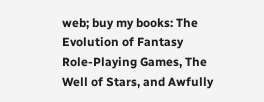web; buy my books: The Evolution of Fantasy Role-Playing Games, The Well of Stars, and Awfully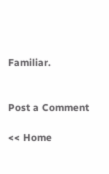Familiar.


Post a Comment

<< Home